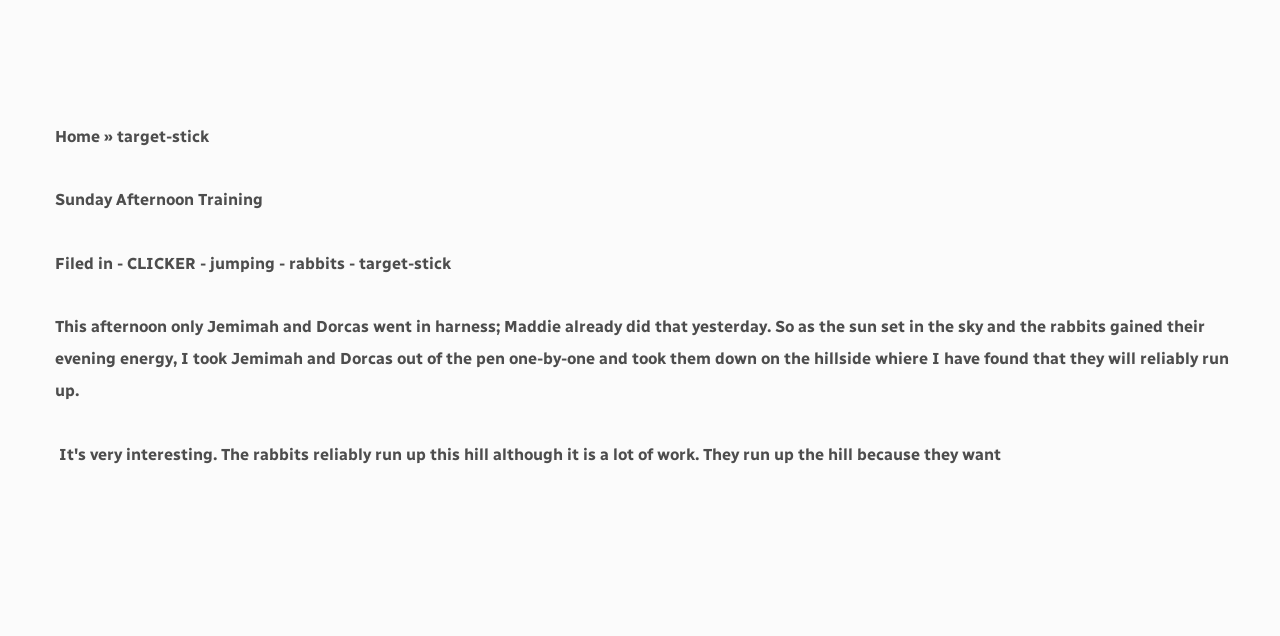Home » target-stick

Sunday Afternoon Training

Filed in - CLICKER - jumping - rabbits - target-stick

This afternoon only Jemimah and Dorcas went in harness; Maddie already did that yesterday. So as the sun set in the sky and the rabbits gained their evening energy, I took Jemimah and Dorcas out of the pen one-by-one and took them down on the hillside whiere I have found that they will reliably run up.

 It's very interesting. The rabbits reliably run up this hill although it is a lot of work. They run up the hill because they want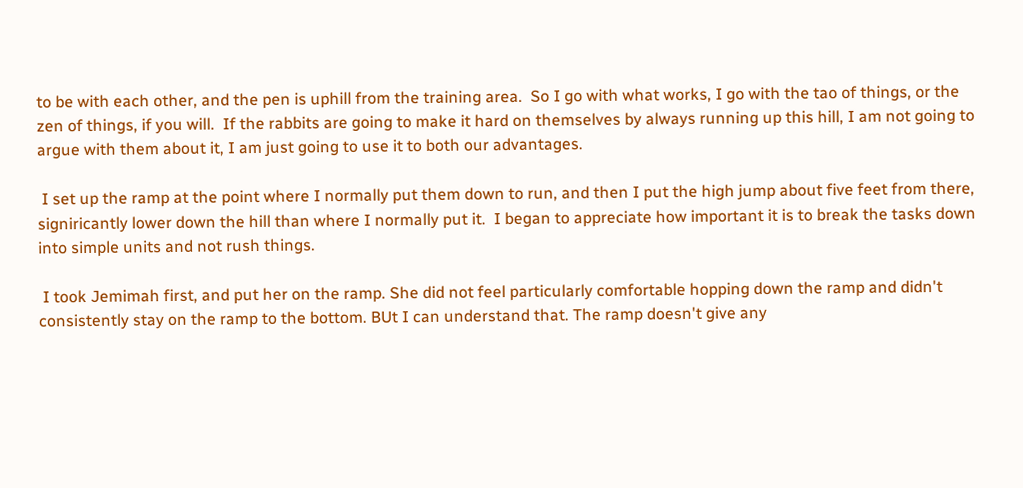to be with each other, and the pen is uphill from the training area.  So I go with what works, I go with the tao of things, or the zen of things, if you will.  If the rabbits are going to make it hard on themselves by always running up this hill, I am not going to argue with them about it, I am just going to use it to both our advantages.

 I set up the ramp at the point where I normally put them down to run, and then I put the high jump about five feet from there, signiricantly lower down the hill than where I normally put it.  I began to appreciate how important it is to break the tasks down into simple units and not rush things.

 I took Jemimah first, and put her on the ramp. She did not feel particularly comfortable hopping down the ramp and didn't consistently stay on the ramp to the bottom. BUt I can understand that. The ramp doesn't give any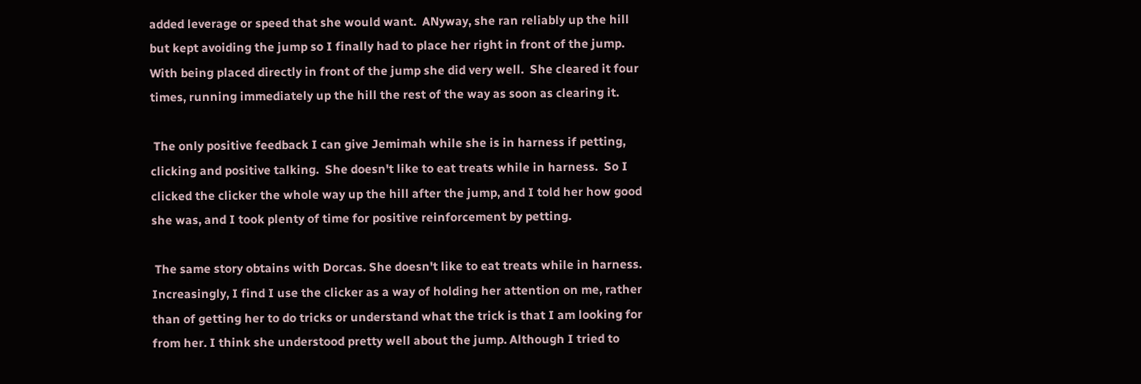added leverage or speed that she would want.  ANyway, she ran reliably up the hill but kept avoiding the jump so I finally had to place her right in front of the jump. With being placed directly in front of the jump she did very well.  She cleared it four times, running immediately up the hill the rest of the way as soon as clearing it.

 The only positive feedback I can give Jemimah while she is in harness if petting, clicking and positive talking.  She doesn't like to eat treats while in harness.  So I clicked the clicker the whole way up the hill after the jump, and I told her how good she was, and I took plenty of time for positive reinforcement by petting.

 The same story obtains with Dorcas. She doesn't like to eat treats while in harness. Increasingly, I find I use the clicker as a way of holding her attention on me, rather than of getting her to do tricks or understand what the trick is that I am looking for from her. I think she understood pretty well about the jump. Although I tried to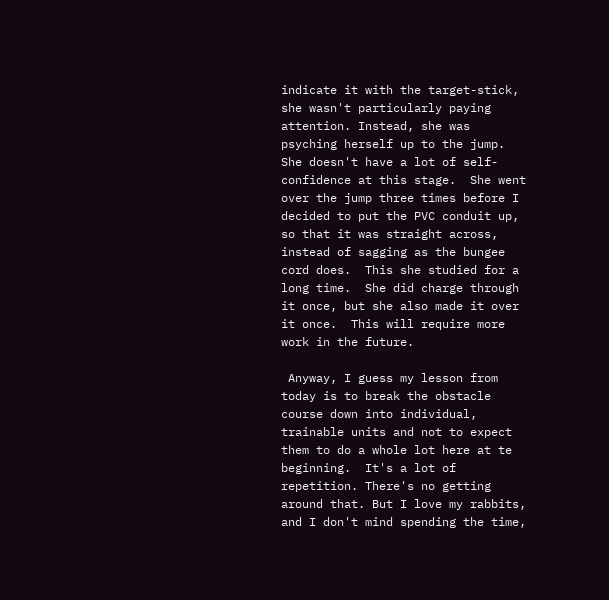indicate it with the target-stick, she wasn't particularly paying attention. Instead, she was psyching herself up to the jump. She doesn't have a lot of self-confidence at this stage.  She went over the jump three times before I decided to put the PVC conduit up, so that it was straight across, instead of sagging as the bungee cord does.  This she studied for a long time.  She did charge through it once, but she also made it over it once.  This will require more work in the future.

 Anyway, I guess my lesson from today is to break the obstacle course down into individual, trainable units and not to expect them to do a whole lot here at te beginning.  It's a lot of repetition. There's no getting around that. But I love my rabbits, and I don't mind spending the time,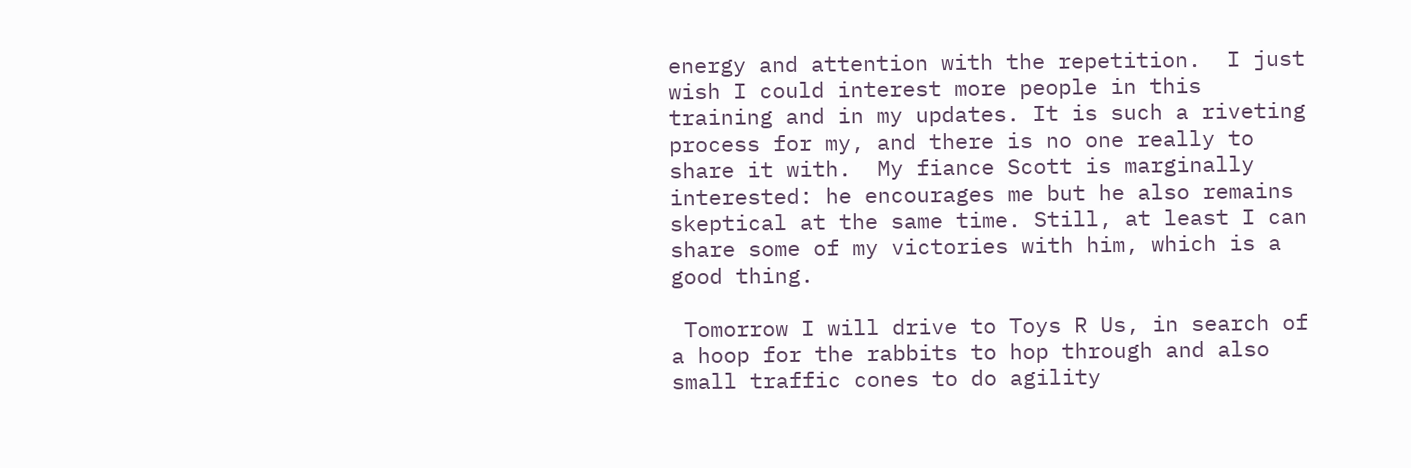energy and attention with the repetition.  I just wish I could interest more people in this training and in my updates. It is such a riveting process for my, and there is no one really to share it with.  My fiance Scott is marginally interested: he encourages me but he also remains skeptical at the same time. Still, at least I can share some of my victories with him, which is a good thing.

 Tomorrow I will drive to Toys R Us, in search of a hoop for the rabbits to hop through and also small traffic cones to do agility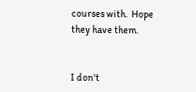courses with.  Hope they have them.


I don't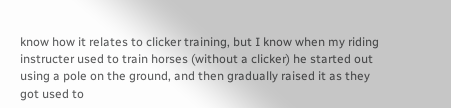know how it relates to clicker training, but I know when my riding instructer used to train horses (without a clicker) he started out using a pole on the ground, and then gradually raised it as they got used to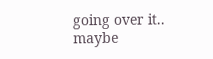going over it.. maybe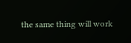the same thing will work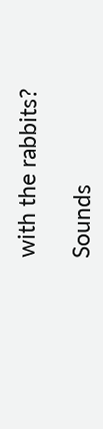with the rabbits?

Sounds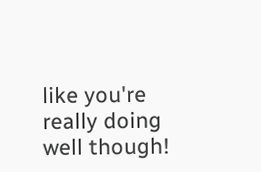like you're really doing well though!